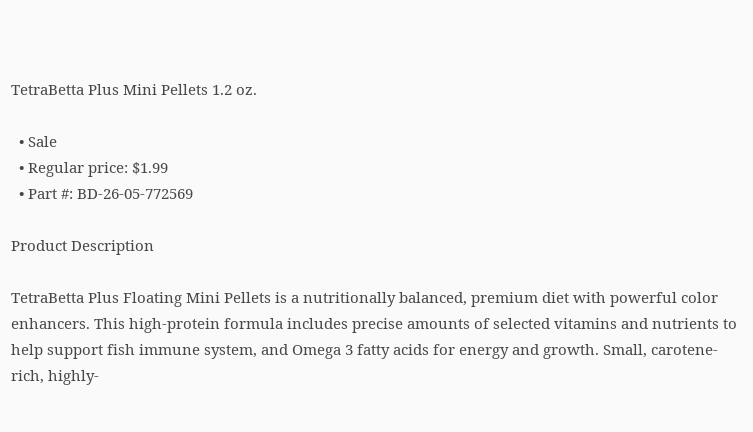TetraBetta Plus Mini Pellets 1.2 oz.

  • Sale
  • Regular price: $1.99
  • Part #: BD-26-05-772569

Product Description

TetraBetta Plus Floating Mini Pellets is a nutritionally balanced, premium diet with powerful color enhancers. This high-protein formula includes precise amounts of selected vitamins and nutrients to help support fish immune system, and Omega 3 fatty acids for energy and growth. Small, carotene-rich, highly-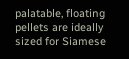palatable, floating pellets are ideally sized for Siamese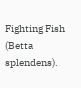Fighting Fish (Betta splendens).